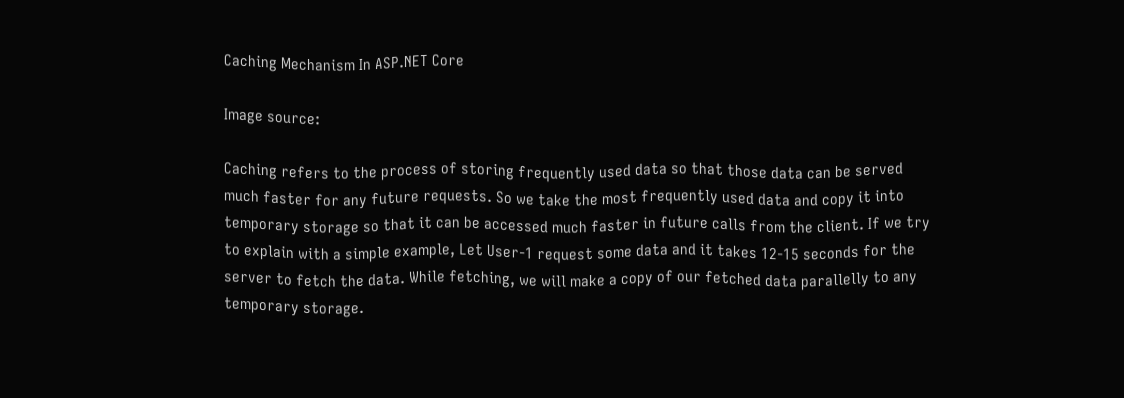Caching Mechanism In ASP.NET Core

Image source:

Caching refers to the process of storing frequently used data so that those data can be served much faster for any future requests. So we take the most frequently used data and copy it into temporary storage so that it can be accessed much faster in future calls from the client. If we try to explain with a simple example, Let User-1 request some data and it takes 12-15 seconds for the server to fetch the data. While fetching, we will make a copy of our fetched data parallelly to any temporary storage.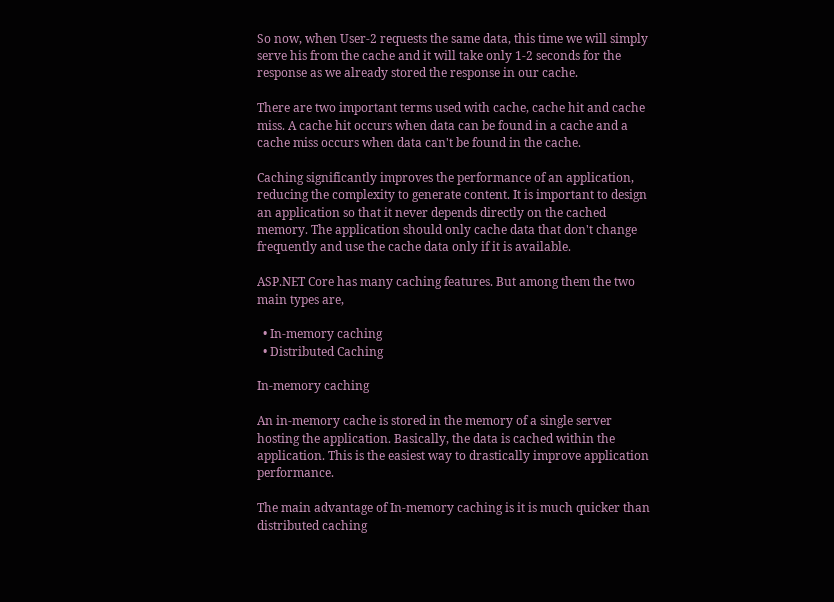So now, when User-2 requests the same data, this time we will simply serve his from the cache and it will take only 1-2 seconds for the response as we already stored the response in our cache.

There are two important terms used with cache, cache hit and cache miss. A cache hit occurs when data can be found in a cache and a cache miss occurs when data can't be found in the cache.

Caching significantly improves the performance of an application, reducing the complexity to generate content. It is important to design an application so that it never depends directly on the cached memory. The application should only cache data that don't change frequently and use the cache data only if it is available.

ASP.NET Core has many caching features. But among them the two main types are,

  • In-memory caching
  • Distributed Caching

In-memory caching

An in-memory cache is stored in the memory of a single server hosting the application. Basically, the data is cached within the application. This is the easiest way to drastically improve application performance.

The main advantage of In-memory caching is it is much quicker than distributed caching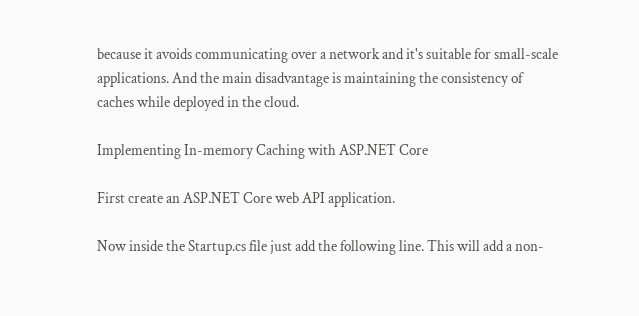because it avoids communicating over a network and it's suitable for small-scale applications. And the main disadvantage is maintaining the consistency of caches while deployed in the cloud.

Implementing In-memory Caching with ASP.NET Core

First create an ASP.NET Core web API application.

Now inside the Startup.cs file just add the following line. This will add a non-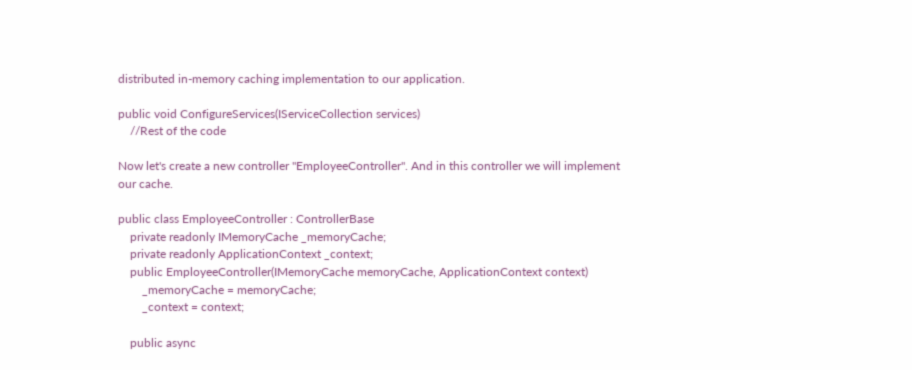distributed in-memory caching implementation to our application.

public void ConfigureServices(IServiceCollection services)
    //Rest of the code

Now let's create a new controller "EmployeeController". And in this controller we will implement our cache.

public class EmployeeController : ControllerBase
    private readonly IMemoryCache _memoryCache;
    private readonly ApplicationContext _context;
    public EmployeeController(IMemoryCache memoryCache, ApplicationContext context)
        _memoryCache = memoryCache;
        _context = context;

    public async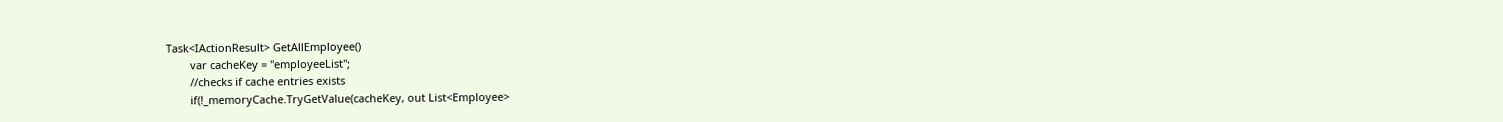Task<IActionResult> GetAllEmployee()
        var cacheKey = "employeeList";
        //checks if cache entries exists
        if(!_memoryCache.TryGetValue(cacheKey, out List<Employee>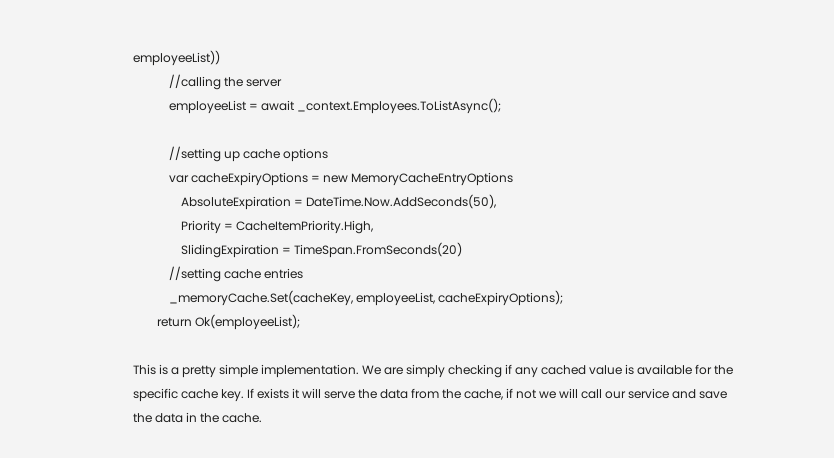employeeList))
            //calling the server
            employeeList = await _context.Employees.ToListAsync();

            //setting up cache options
            var cacheExpiryOptions = new MemoryCacheEntryOptions
                AbsoluteExpiration = DateTime.Now.AddSeconds(50),
                Priority = CacheItemPriority.High,
                SlidingExpiration = TimeSpan.FromSeconds(20)
            //setting cache entries
            _memoryCache.Set(cacheKey, employeeList, cacheExpiryOptions);
        return Ok(employeeList);

This is a pretty simple implementation. We are simply checking if any cached value is available for the specific cache key. If exists it will serve the data from the cache, if not we will call our service and save the data in the cache.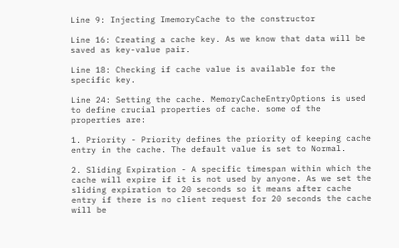Line 9: Injecting ImemoryCache to the constructor

Line 16: Creating a cache key. As we know that data will be saved as key-value pair.

Line 18: Checking if cache value is available for the specific key.

Line 24: Setting the cache. MemoryCacheEntryOptions is used to define crucial properties of cache. some of the properties are:

1. Priority - Priority defines the priority of keeping cache entry in the cache. The default value is set to Normal.

2. Sliding Expiration - A specific timespan within which the cache will expire if it is not used by anyone. As we set the sliding expiration to 20 seconds so it means after cache entry if there is no client request for 20 seconds the cache will be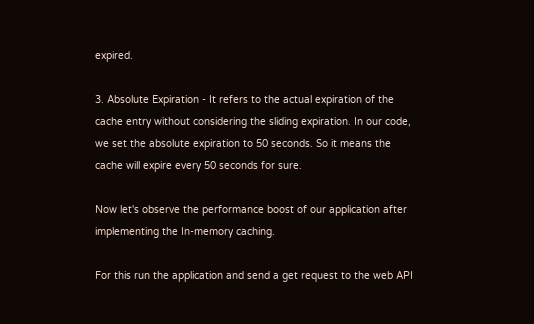expired.

3. Absolute Expiration - It refers to the actual expiration of the cache entry without considering the sliding expiration. In our code, we set the absolute expiration to 50 seconds. So it means the cache will expire every 50 seconds for sure.

Now let's observe the performance boost of our application after implementing the In-memory caching.

For this run the application and send a get request to the web API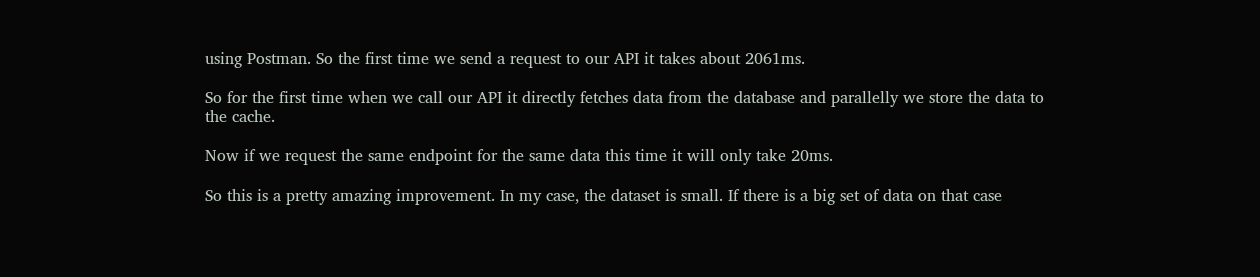using Postman. So the first time we send a request to our API it takes about 2061ms.

So for the first time when we call our API it directly fetches data from the database and parallelly we store the data to the cache.

Now if we request the same endpoint for the same data this time it will only take 20ms.

So this is a pretty amazing improvement. In my case, the dataset is small. If there is a big set of data on that case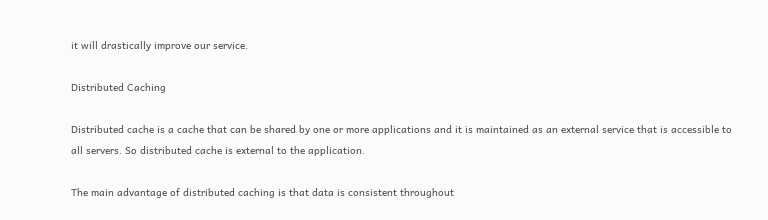it will drastically improve our service.

Distributed Caching

Distributed cache is a cache that can be shared by one or more applications and it is maintained as an external service that is accessible to all servers. So distributed cache is external to the application.

The main advantage of distributed caching is that data is consistent throughout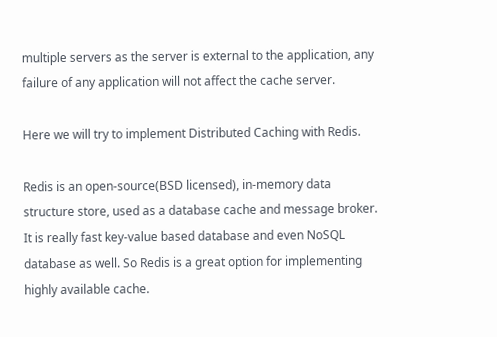multiple servers as the server is external to the application, any failure of any application will not affect the cache server.

Here we will try to implement Distributed Caching with Redis.

Redis is an open-source(BSD licensed), in-memory data structure store, used as a database cache and message broker. It is really fast key-value based database and even NoSQL database as well. So Redis is a great option for implementing highly available cache.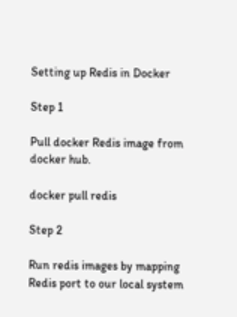Setting up Redis in Docker

Step 1

Pull docker Redis image from docker hub.

docker pull redis

Step 2

Run redis images by mapping Redis port to our local system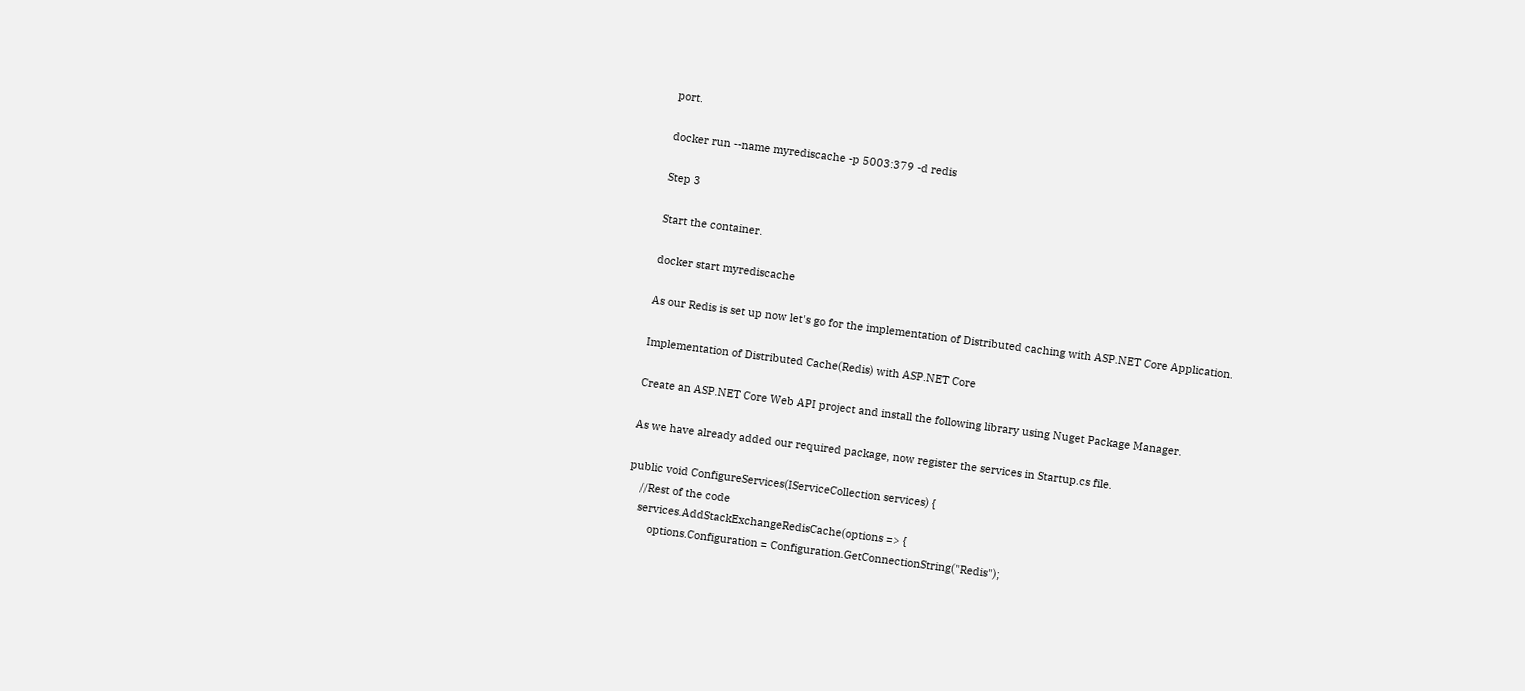port.

docker run --name myrediscache -p 5003:379 -d redis

Step 3

Start the container.

docker start myrediscache

As our Redis is set up now let's go for the implementation of Distributed caching with ASP.NET Core Application.

Implementation of Distributed Cache(Redis) with ASP.NET Core

Create an ASP.NET Core Web API project and install the following library using Nuget Package Manager.

As we have already added our required package, now register the services in Startup.cs file.

public void ConfigureServices(IServiceCollection services) {
    //Rest of the code
    services.AddStackExchangeRedisCache(options => {
        options.Configuration = Configuration.GetConnectionString("Redis");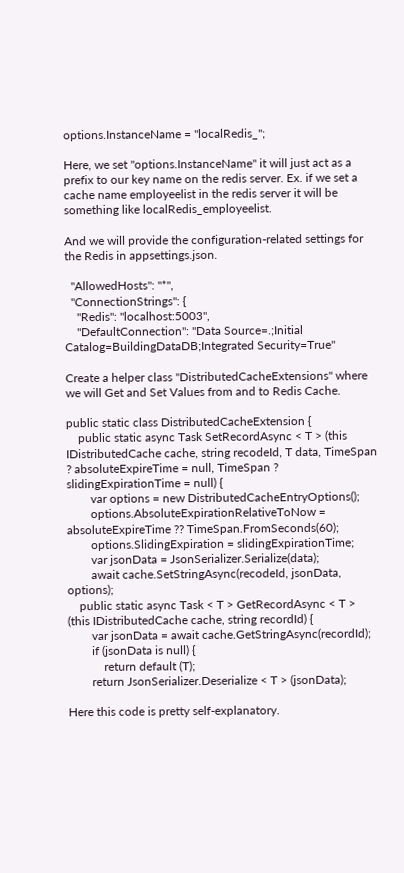options.InstanceName = "localRedis_";

Here, we set "options.InstanceName" it will just act as a prefix to our key name on the redis server. Ex. if we set a cache name employeelist in the redis server it will be something like localRedis_employeelist.

And we will provide the configuration-related settings for the Redis in appsettings.json.

  "AllowedHosts": "*",
  "ConnectionStrings": {
    "Redis": "localhost:5003",
    "DefaultConnection": "Data Source=.;Initial Catalog=BuildingDataDB;Integrated Security=True"

Create a helper class "DistributedCacheExtensions" where we will Get and Set Values from and to Redis Cache.

public static class DistributedCacheExtension {
    public static async Task SetRecordAsync < T > (this IDistributedCache cache, string recodeId, T data, TimeSpan ? absoluteExpireTime = null, TimeSpan ? slidingExpirationTime = null) {
        var options = new DistributedCacheEntryOptions();
        options.AbsoluteExpirationRelativeToNow = absoluteExpireTime ?? TimeSpan.FromSeconds(60);
        options.SlidingExpiration = slidingExpirationTime;
        var jsonData = JsonSerializer.Serialize(data);
        await cache.SetStringAsync(recodeId, jsonData, options);
    public static async Task < T > GetRecordAsync < T > (this IDistributedCache cache, string recordId) {
        var jsonData = await cache.GetStringAsync(recordId);
        if (jsonData is null) {
            return default (T);
        return JsonSerializer.Deserialize < T > (jsonData);

Here this code is pretty self-explanatory.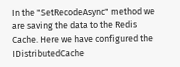In the "SetRecodeAsync" method we are saving the data to the Redis Cache. Here we have configured the IDistributedCache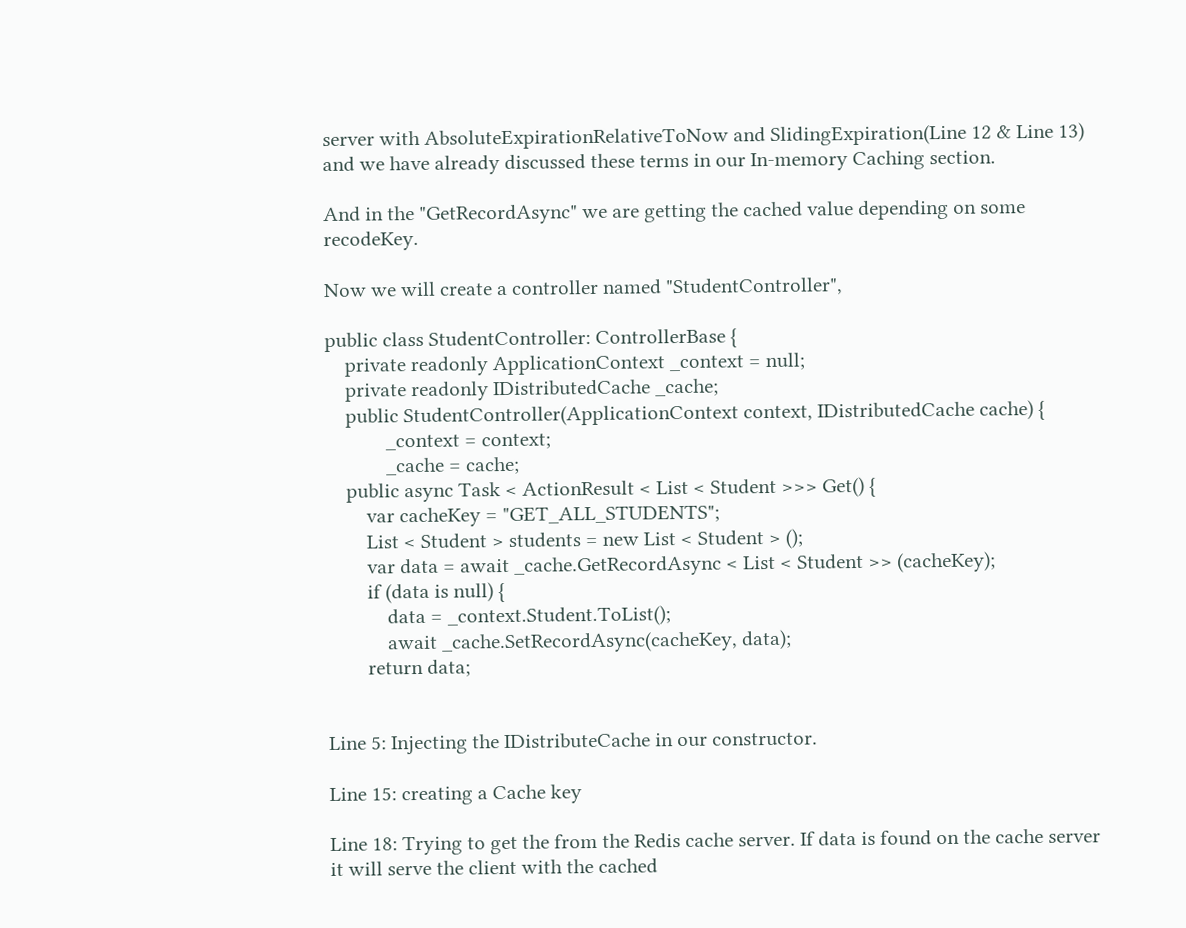server with AbsoluteExpirationRelativeToNow and SlidingExpiration(Line 12 & Line 13) and we have already discussed these terms in our In-memory Caching section.

And in the "GetRecordAsync" we are getting the cached value depending on some recodeKey.

Now we will create a controller named "StudentController",

public class StudentController: ControllerBase {
    private readonly ApplicationContext _context = null;
    private readonly IDistributedCache _cache;
    public StudentController(ApplicationContext context, IDistributedCache cache) {
            _context = context;
            _cache = cache;
    public async Task < ActionResult < List < Student >>> Get() {
        var cacheKey = "GET_ALL_STUDENTS";
        List < Student > students = new List < Student > ();
        var data = await _cache.GetRecordAsync < List < Student >> (cacheKey);
        if (data is null) {
            data = _context.Student.ToList();
            await _cache.SetRecordAsync(cacheKey, data);
        return data;


Line 5: Injecting the IDistributeCache in our constructor.

Line 15: creating a Cache key

Line 18: Trying to get the from the Redis cache server. If data is found on the cache server it will serve the client with the cached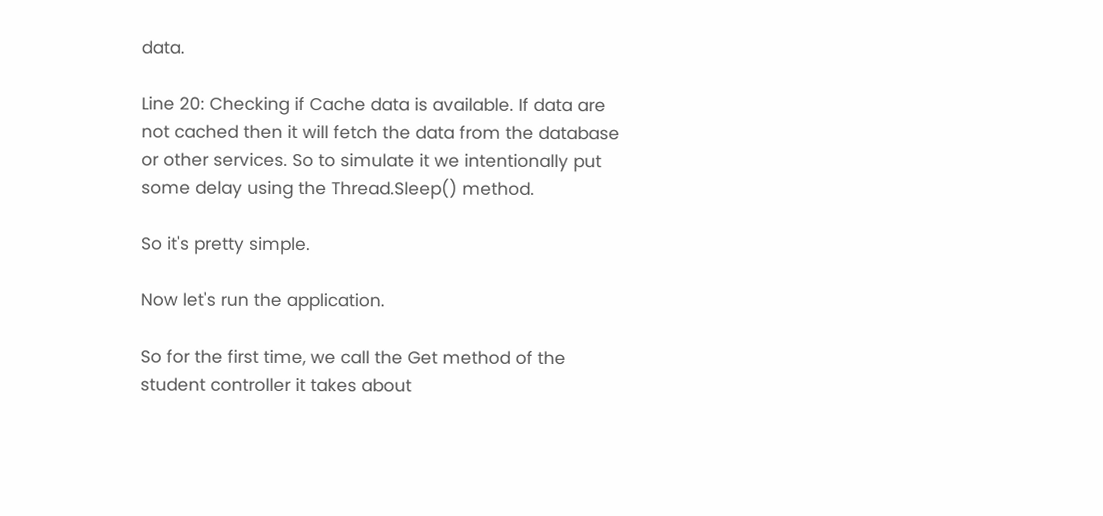data.

Line 20: Checking if Cache data is available. If data are not cached then it will fetch the data from the database or other services. So to simulate it we intentionally put some delay using the Thread.Sleep() method.

So it's pretty simple.

Now let's run the application.

So for the first time, we call the Get method of the student controller it takes about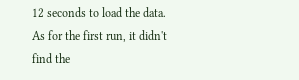12 seconds to load the data. As for the first run, it didn't find the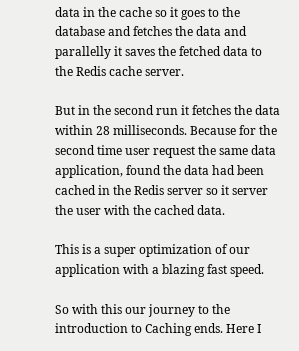data in the cache so it goes to the database and fetches the data and parallelly it saves the fetched data to the Redis cache server.

But in the second run it fetches the data within 28 milliseconds. Because for the second time user request the same data application, found the data had been cached in the Redis server so it server the user with the cached data.

This is a super optimization of our application with a blazing fast speed.

So with this our journey to the introduction to Caching ends. Here I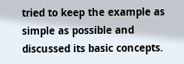tried to keep the example as simple as possible and discussed its basic concepts.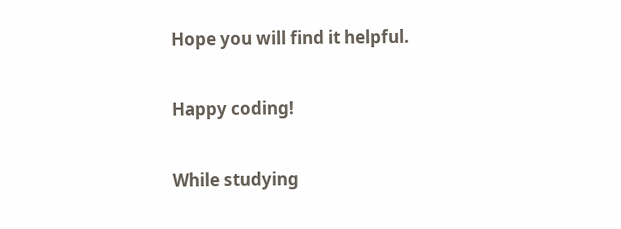Hope you will find it helpful.

Happy coding!

While studying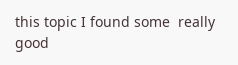this topic I found some  really good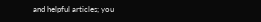and helpful articles; you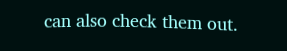can also check them out.